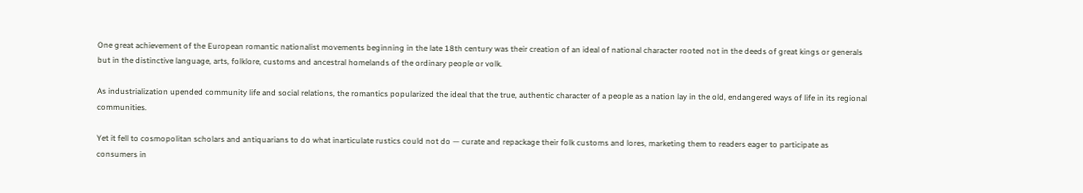One great achievement of the European romantic nationalist movements beginning in the late 18th century was their creation of an ideal of national character rooted not in the deeds of great kings or generals but in the distinctive language, arts, folklore, customs and ancestral homelands of the ordinary people or volk.

As industrialization upended community life and social relations, the romantics popularized the ideal that the true, authentic character of a people as a nation lay in the old, endangered ways of life in its regional communities.

Yet it fell to cosmopolitan scholars and antiquarians to do what inarticulate rustics could not do — curate and repackage their folk customs and lores, marketing them to readers eager to participate as consumers in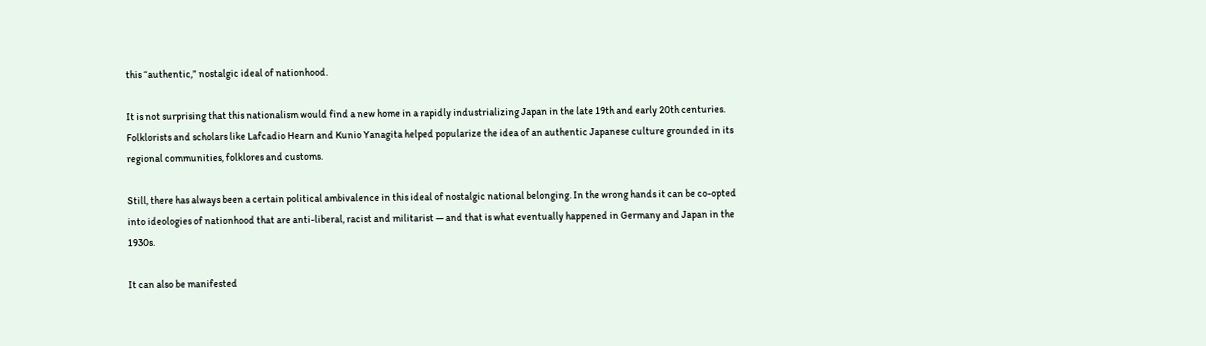this “authentic,” nostalgic ideal of nationhood.

It is not surprising that this nationalism would find a new home in a rapidly industrializing Japan in the late 19th and early 20th centuries. Folklorists and scholars like Lafcadio Hearn and Kunio Yanagita helped popularize the idea of an authentic Japanese culture grounded in its regional communities, folklores and customs.

Still, there has always been a certain political ambivalence in this ideal of nostalgic national belonging. In the wrong hands it can be co-opted into ideologies of nationhood that are anti-liberal, racist and militarist — and that is what eventually happened in Germany and Japan in the 1930s.

It can also be manifested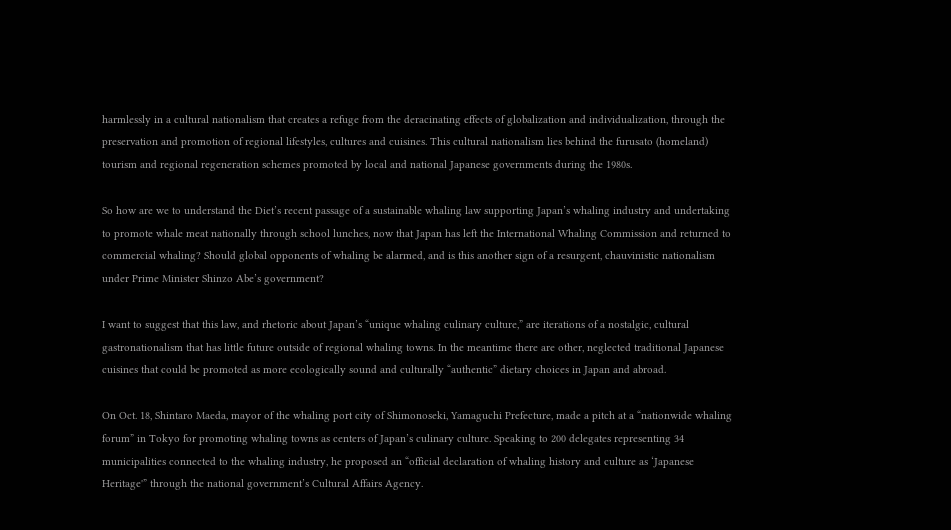harmlessly in a cultural nationalism that creates a refuge from the deracinating effects of globalization and individualization, through the preservation and promotion of regional lifestyles, cultures and cuisines. This cultural nationalism lies behind the furusato (homeland) tourism and regional regeneration schemes promoted by local and national Japanese governments during the 1980s.

So how are we to understand the Diet’s recent passage of a sustainable whaling law supporting Japan’s whaling industry and undertaking to promote whale meat nationally through school lunches, now that Japan has left the International Whaling Commission and returned to commercial whaling? Should global opponents of whaling be alarmed, and is this another sign of a resurgent, chauvinistic nationalism under Prime Minister Shinzo Abe’s government?

I want to suggest that this law, and rhetoric about Japan’s “unique whaling culinary culture,” are iterations of a nostalgic, cultural gastronationalism that has little future outside of regional whaling towns. In the meantime there are other, neglected traditional Japanese cuisines that could be promoted as more ecologically sound and culturally “authentic” dietary choices in Japan and abroad.

On Oct. 18, Shintaro Maeda, mayor of the whaling port city of Shimonoseki, Yamaguchi Prefecture, made a pitch at a “nationwide whaling forum” in Tokyo for promoting whaling towns as centers of Japan’s culinary culture. Speaking to 200 delegates representing 34 municipalities connected to the whaling industry, he proposed an “official declaration of whaling history and culture as ‘Japanese Heritage'” through the national government’s Cultural Affairs Agency.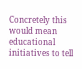Concretely this would mean educational initiatives to tell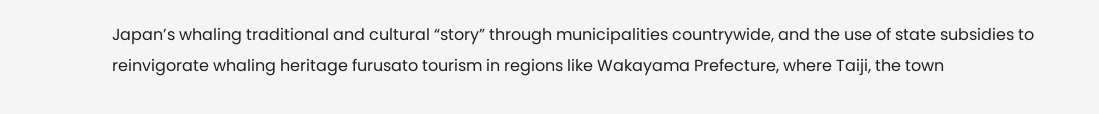Japan’s whaling traditional and cultural “story” through municipalities countrywide, and the use of state subsidies to reinvigorate whaling heritage furusato tourism in regions like Wakayama Prefecture, where Taiji, the town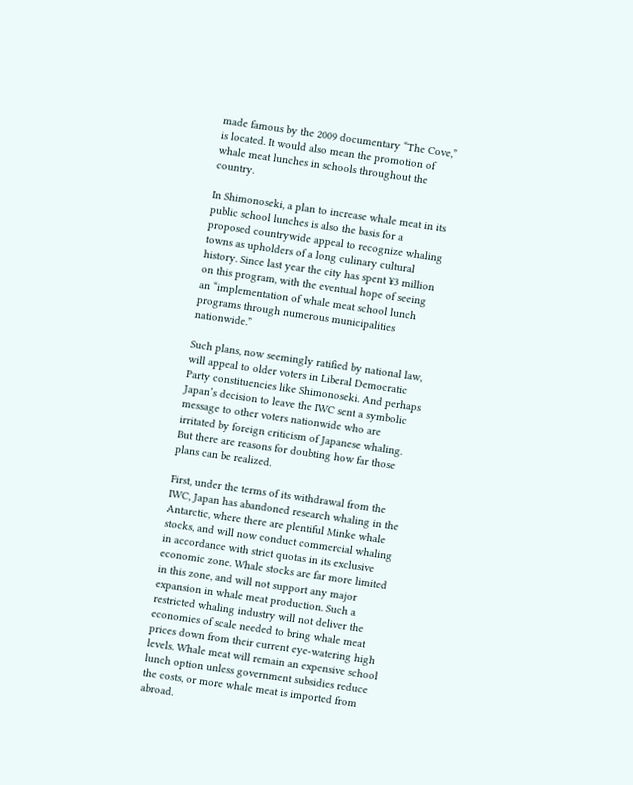made famous by the 2009 documentary “The Cove,” is located. It would also mean the promotion of whale meat lunches in schools throughout the country.

In Shimonoseki, a plan to increase whale meat in its public school lunches is also the basis for a proposed countrywide appeal to recognize whaling towns as upholders of a long culinary cultural history. Since last year the city has spent ¥3 million on this program, with the eventual hope of seeing an “implementation of whale meat school lunch programs through numerous municipalities nationwide.”

Such plans, now seemingly ratified by national law, will appeal to older voters in Liberal Democratic Party constituencies like Shimonoseki. And perhaps Japan’s decision to leave the IWC sent a symbolic message to other voters nationwide who are irritated by foreign criticism of Japanese whaling. But there are reasons for doubting how far those plans can be realized.

First, under the terms of its withdrawal from the IWC, Japan has abandoned research whaling in the Antarctic, where there are plentiful Minke whale stocks, and will now conduct commercial whaling in accordance with strict quotas in its exclusive economic zone. Whale stocks are far more limited in this zone, and will not support any major expansion in whale meat production. Such a restricted whaling industry will not deliver the economies of scale needed to bring whale meat prices down from their current eye-watering high levels. Whale meat will remain an expensive school lunch option unless government subsidies reduce the costs, or more whale meat is imported from abroad.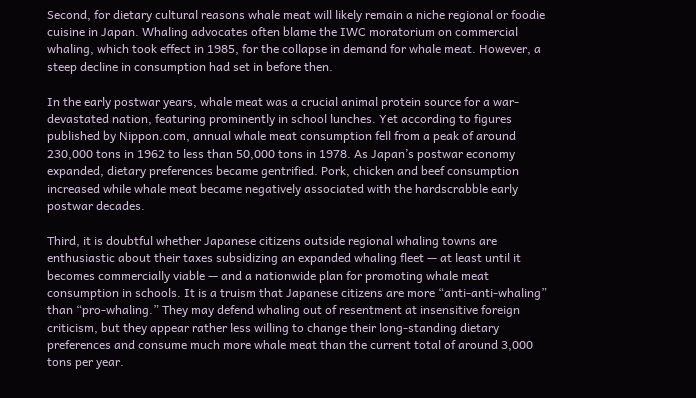Second, for dietary cultural reasons whale meat will likely remain a niche regional or foodie cuisine in Japan. Whaling advocates often blame the IWC moratorium on commercial whaling, which took effect in 1985, for the collapse in demand for whale meat. However, a steep decline in consumption had set in before then.

In the early postwar years, whale meat was a crucial animal protein source for a war-devastated nation, featuring prominently in school lunches. Yet according to figures published by Nippon.com, annual whale meat consumption fell from a peak of around 230,000 tons in 1962 to less than 50,000 tons in 1978. As Japan’s postwar economy expanded, dietary preferences became gentrified. Pork, chicken and beef consumption increased while whale meat became negatively associated with the hardscrabble early postwar decades.

Third, it is doubtful whether Japanese citizens outside regional whaling towns are enthusiastic about their taxes subsidizing an expanded whaling fleet — at least until it becomes commercially viable — and a nationwide plan for promoting whale meat consumption in schools. It is a truism that Japanese citizens are more “anti-anti-whaling” than “pro-whaling.” They may defend whaling out of resentment at insensitive foreign criticism, but they appear rather less willing to change their long-standing dietary preferences and consume much more whale meat than the current total of around 3,000 tons per year.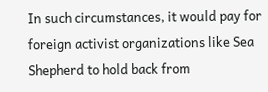In such circumstances, it would pay for foreign activist organizations like Sea Shepherd to hold back from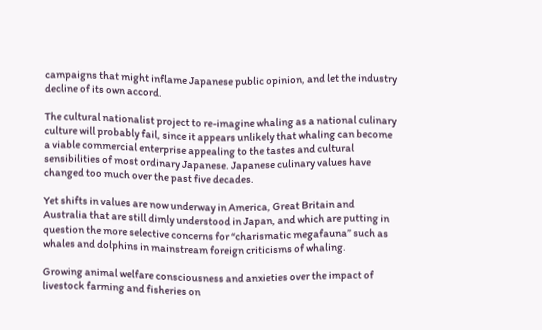campaigns that might inflame Japanese public opinion, and let the industry decline of its own accord.

The cultural nationalist project to re-imagine whaling as a national culinary culture will probably fail, since it appears unlikely that whaling can become a viable commercial enterprise appealing to the tastes and cultural sensibilities of most ordinary Japanese. Japanese culinary values have changed too much over the past five decades.

Yet shifts in values are now underway in America, Great Britain and Australia that are still dimly understood in Japan, and which are putting in question the more selective concerns for “charismatic megafauna” such as whales and dolphins in mainstream foreign criticisms of whaling.

Growing animal welfare consciousness and anxieties over the impact of livestock farming and fisheries on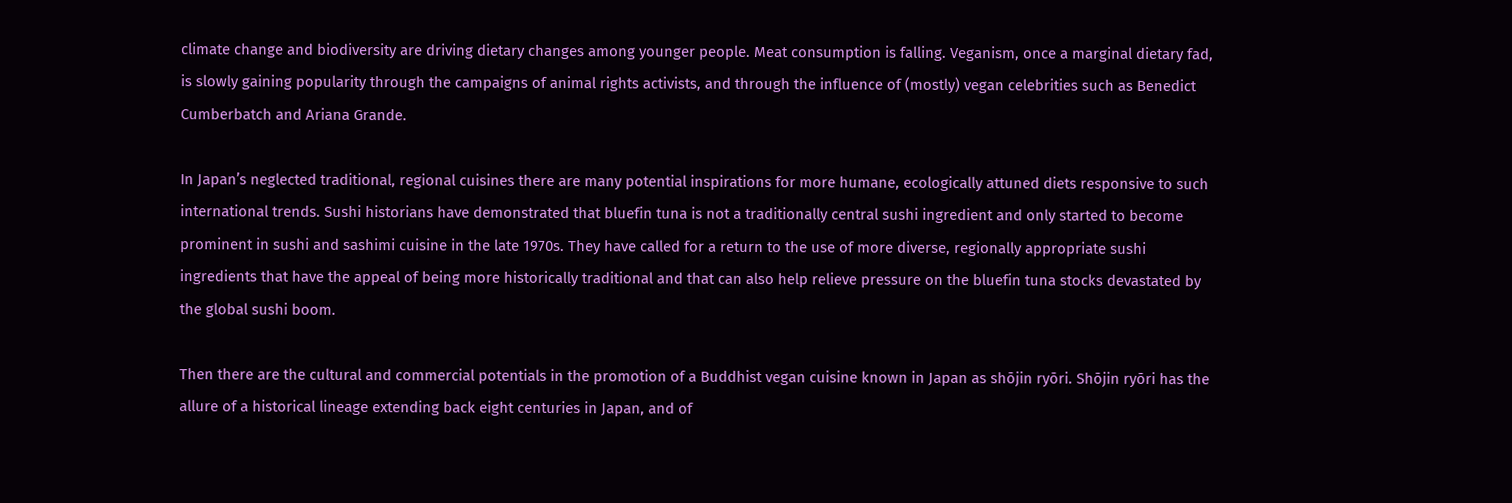climate change and biodiversity are driving dietary changes among younger people. Meat consumption is falling. Veganism, once a marginal dietary fad, is slowly gaining popularity through the campaigns of animal rights activists, and through the influence of (mostly) vegan celebrities such as Benedict Cumberbatch and Ariana Grande.

In Japan’s neglected traditional, regional cuisines there are many potential inspirations for more humane, ecologically attuned diets responsive to such international trends. Sushi historians have demonstrated that bluefin tuna is not a traditionally central sushi ingredient and only started to become prominent in sushi and sashimi cuisine in the late 1970s. They have called for a return to the use of more diverse, regionally appropriate sushi ingredients that have the appeal of being more historically traditional and that can also help relieve pressure on the bluefin tuna stocks devastated by the global sushi boom.

Then there are the cultural and commercial potentials in the promotion of a Buddhist vegan cuisine known in Japan as shōjin ryōri. Shōjin ryōri has the allure of a historical lineage extending back eight centuries in Japan, and of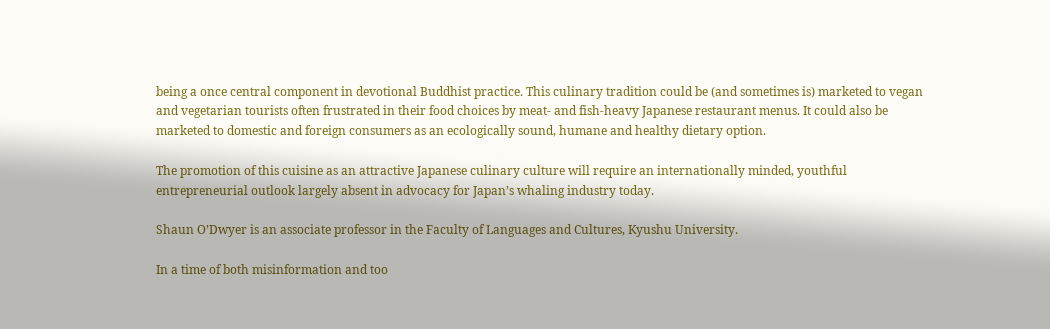being a once central component in devotional Buddhist practice. This culinary tradition could be (and sometimes is) marketed to vegan and vegetarian tourists often frustrated in their food choices by meat- and fish-heavy Japanese restaurant menus. It could also be marketed to domestic and foreign consumers as an ecologically sound, humane and healthy dietary option.

The promotion of this cuisine as an attractive Japanese culinary culture will require an internationally minded, youthful entrepreneurial outlook largely absent in advocacy for Japan’s whaling industry today.

Shaun O’Dwyer is an associate professor in the Faculty of Languages and Cultures, Kyushu University.

In a time of both misinformation and too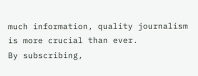much information, quality journalism is more crucial than ever.
By subscribing,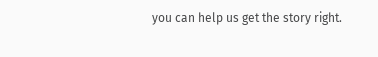you can help us get the story right.